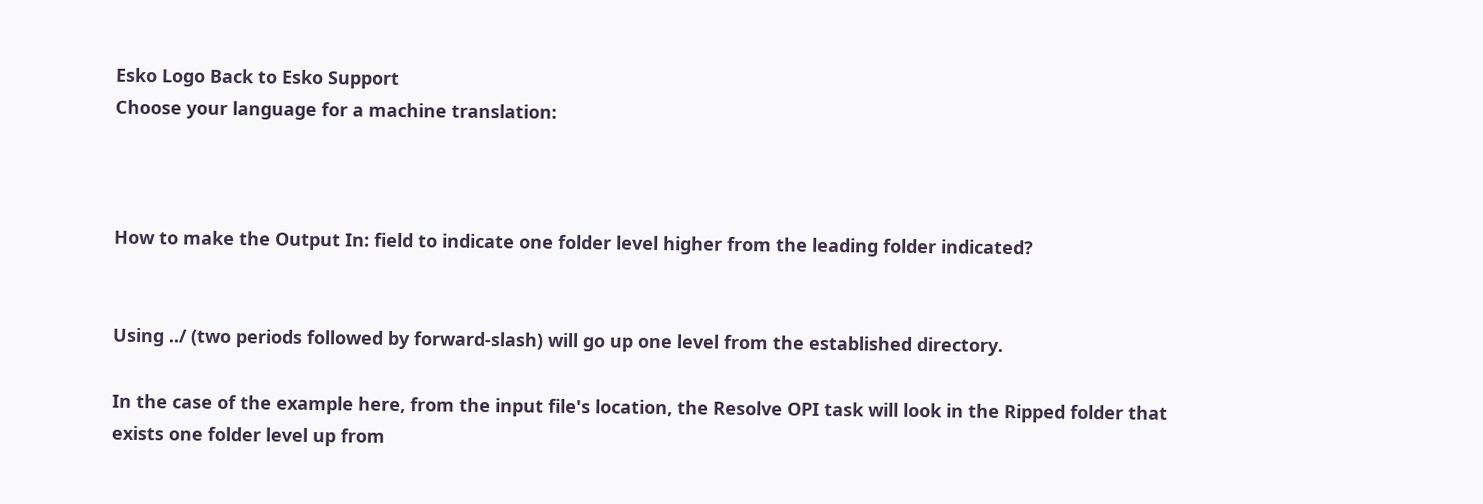Esko Logo Back to Esko Support
Choose your language for a machine translation:



How to make the Output In: field to indicate one folder level higher from the leading folder indicated?


Using ../ (two periods followed by forward-slash) will go up one level from the established directory.

In the case of the example here, from the input file's location, the Resolve OPI task will look in the Ripped folder that exists one folder level up from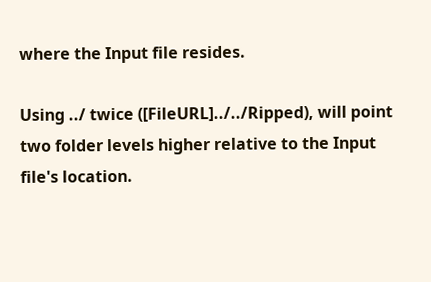where the Input file resides.

Using ../ twice ([FileURL]../../Ripped), will point two folder levels higher relative to the Input file's location.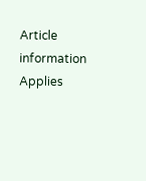Article information
Applies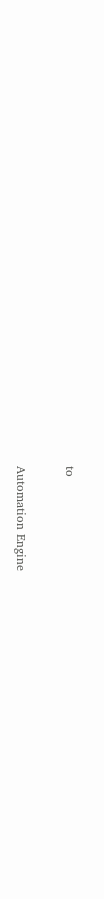to

Automation Engine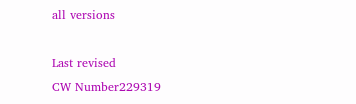all versions

Last revised
CW Number229319